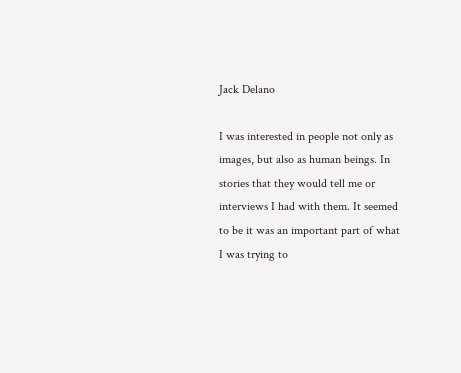Jack Delano

I was interested in people not only as images, but also as human beings. In stories that they would tell me or interviews I had with them. It seemed to be it was an important part of what I was trying to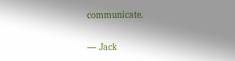communicate.

— Jack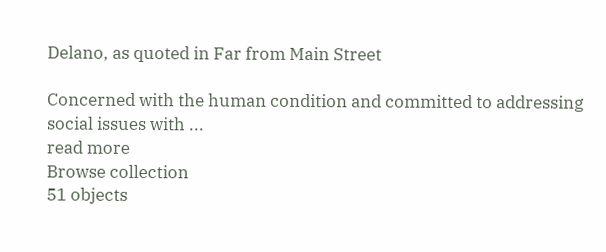Delano, as quoted in Far from Main Street

Concerned with the human condition and committed to addressing social issues with ...
read more
Browse collection
51 objects